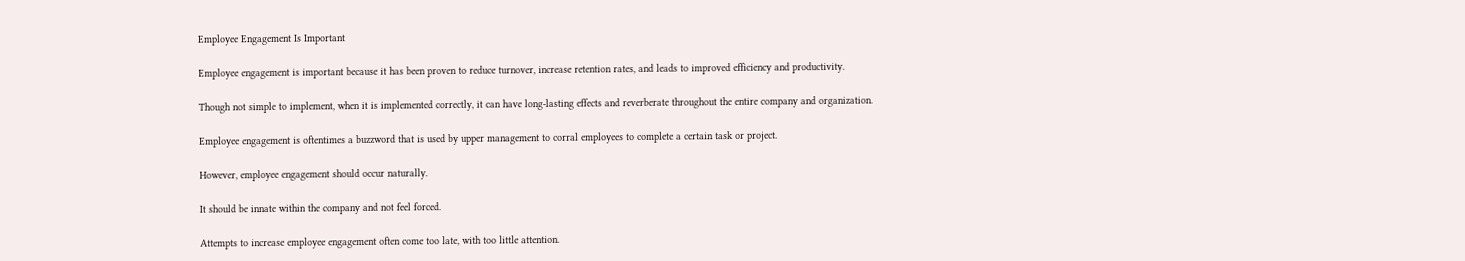Employee Engagement Is Important

Employee engagement is important because it has been proven to reduce turnover, increase retention rates, and leads to improved efficiency and productivity.

Though not simple to implement, when it is implemented correctly, it can have long-lasting effects and reverberate throughout the entire company and organization.

Employee engagement is oftentimes a buzzword that is used by upper management to corral employees to complete a certain task or project.

However, employee engagement should occur naturally.

It should be innate within the company and not feel forced.

Attempts to increase employee engagement often come too late, with too little attention.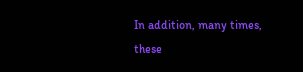In addition, many times, these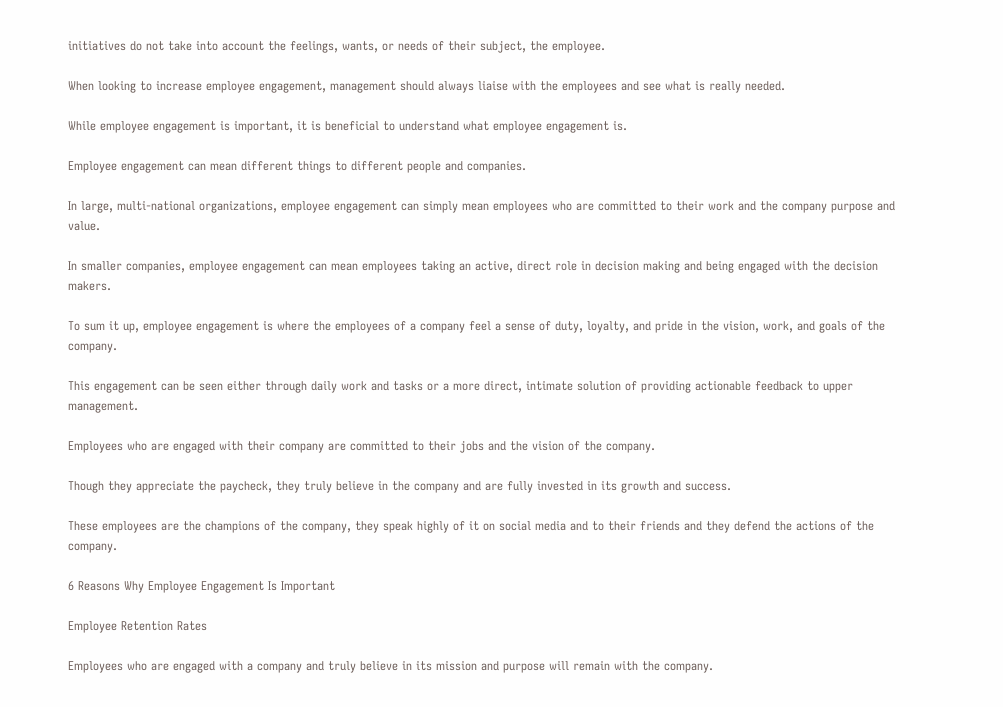initiatives do not take into account the feelings, wants, or needs of their subject, the employee.

When looking to increase employee engagement, management should always liaise with the employees and see what is really needed.

While employee engagement is important, it is beneficial to understand what employee engagement is.

Employee engagement can mean different things to different people and companies.

In large, multi-national organizations, employee engagement can simply mean employees who are committed to their work and the company purpose and value.

In smaller companies, employee engagement can mean employees taking an active, direct role in decision making and being engaged with the decision makers.

To sum it up, employee engagement is where the employees of a company feel a sense of duty, loyalty, and pride in the vision, work, and goals of the company.

This engagement can be seen either through daily work and tasks or a more direct, intimate solution of providing actionable feedback to upper management.

Employees who are engaged with their company are committed to their jobs and the vision of the company.

Though they appreciate the paycheck, they truly believe in the company and are fully invested in its growth and success.

These employees are the champions of the company, they speak highly of it on social media and to their friends and they defend the actions of the company.

6 Reasons Why Employee Engagement Is Important

Employee Retention Rates

Employees who are engaged with a company and truly believe in its mission and purpose will remain with the company.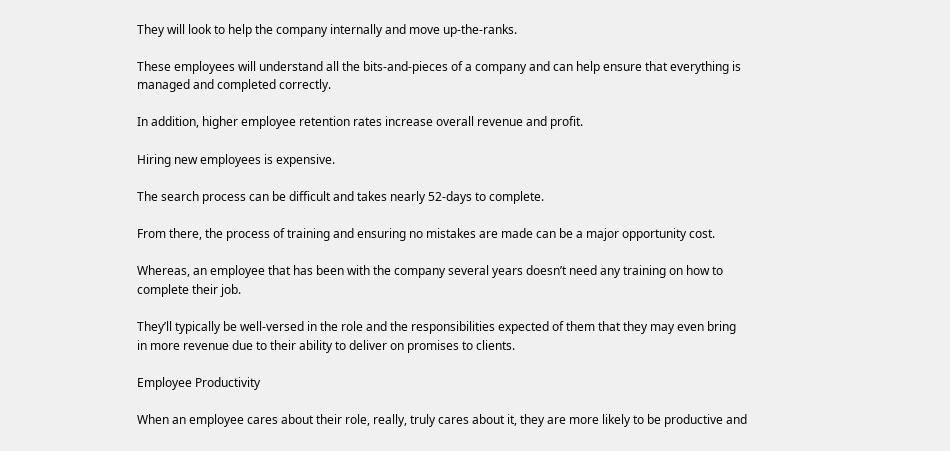They will look to help the company internally and move up-the-ranks.

These employees will understand all the bits-and-pieces of a company and can help ensure that everything is managed and completed correctly.

In addition, higher employee retention rates increase overall revenue and profit.

Hiring new employees is expensive.

The search process can be difficult and takes nearly 52-days to complete.

From there, the process of training and ensuring no mistakes are made can be a major opportunity cost.

Whereas, an employee that has been with the company several years doesn’t need any training on how to complete their job.

They’ll typically be well-versed in the role and the responsibilities expected of them that they may even bring in more revenue due to their ability to deliver on promises to clients.

Employee Productivity

When an employee cares about their role, really, truly cares about it, they are more likely to be productive and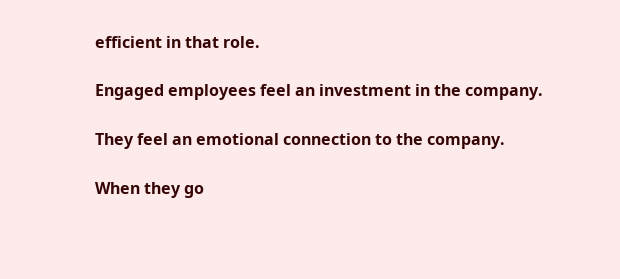efficient in that role.

Engaged employees feel an investment in the company.

They feel an emotional connection to the company.

When they go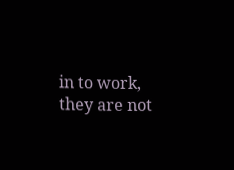in to work, they are not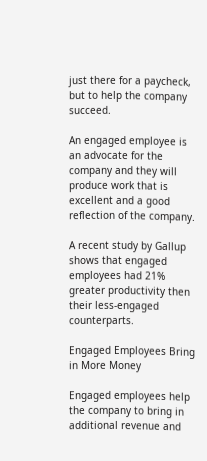just there for a paycheck, but to help the company succeed.

An engaged employee is an advocate for the company and they will produce work that is excellent and a good reflection of the company.

A recent study by Gallup shows that engaged employees had 21% greater productivity then their less-engaged counterparts.

Engaged Employees Bring in More Money

Engaged employees help the company to bring in additional revenue and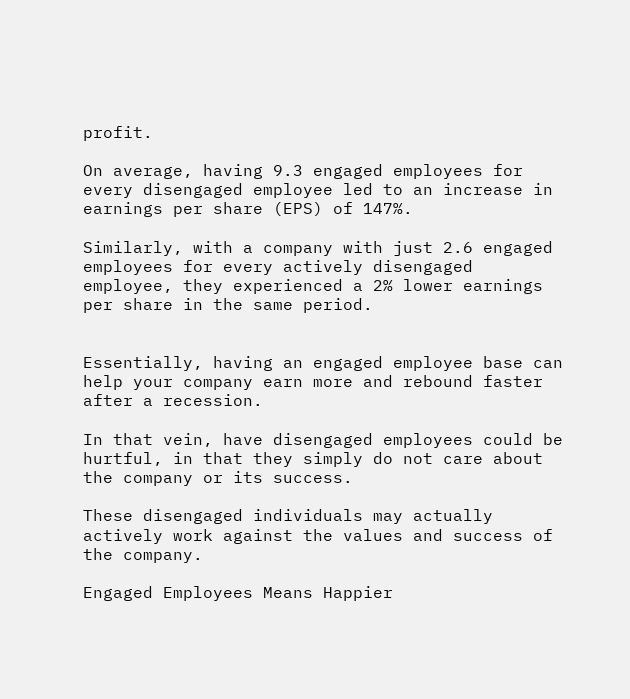profit.

On average, having 9.3 engaged employees for every disengaged employee led to an increase in earnings per share (EPS) of 147%.

Similarly, with a company with just 2.6 engaged employees for every actively disengaged employee, they experienced a 2% lower earnings per share in the same period.


Essentially, having an engaged employee base can help your company earn more and rebound faster after a recession.

In that vein, have disengaged employees could be hurtful, in that they simply do not care about the company or its success.

These disengaged individuals may actually actively work against the values and success of the company.

Engaged Employees Means Happier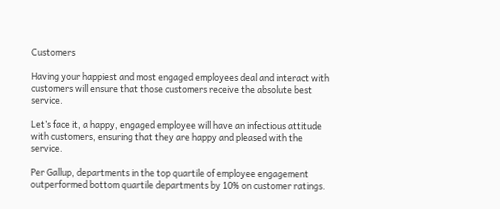Customers

Having your happiest and most engaged employees deal and interact with customers will ensure that those customers receive the absolute best service.

Let’s face it, a happy, engaged employee will have an infectious attitude with customers, ensuring that they are happy and pleased with the service.

Per Gallup, departments in the top quartile of employee engagement outperformed bottom quartile departments by 10% on customer ratings.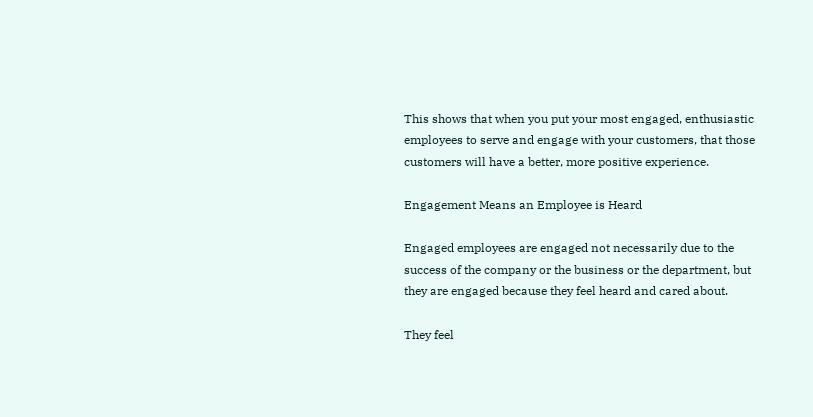This shows that when you put your most engaged, enthusiastic employees to serve and engage with your customers, that those customers will have a better, more positive experience.

Engagement Means an Employee is Heard

Engaged employees are engaged not necessarily due to the success of the company or the business or the department, but they are engaged because they feel heard and cared about.

They feel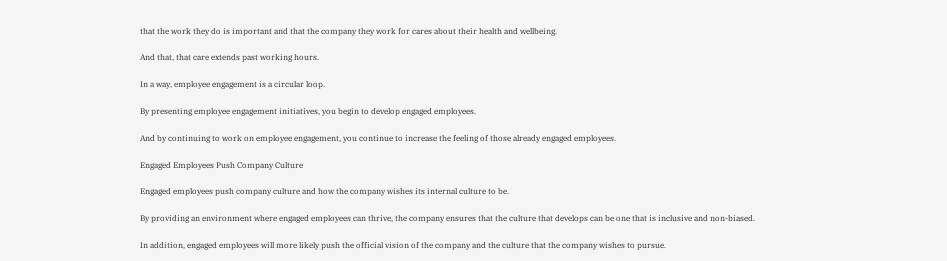that the work they do is important and that the company they work for cares about their health and wellbeing.

And that, that care extends past working hours.

In a way, employee engagement is a circular loop.

By presenting employee engagement initiatives, you begin to develop engaged employees.

And by continuing to work on employee engagement, you continue to increase the feeling of those already engaged employees.

Engaged Employees Push Company Culture

Engaged employees push company culture and how the company wishes its internal culture to be.

By providing an environment where engaged employees can thrive, the company ensures that the culture that develops can be one that is inclusive and non-biased.

In addition, engaged employees will more likely push the official vision of the company and the culture that the company wishes to pursue.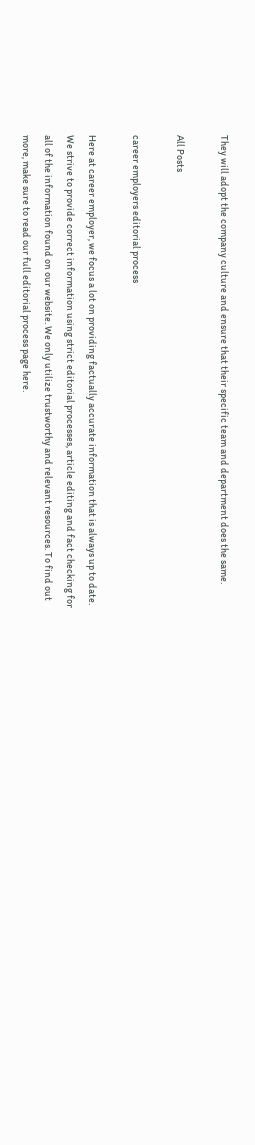They will adopt the company culture and ensure that their specific team and department does the same.

All Posts

career employers editorial process

Here at career employer, we focus a lot on providing factually accurate information that is always up to date. We strive to provide correct information using strict editorial processes, article editing and fact checking for all of the information found on our website. We only utilize trustworthy and relevant resources. To find out more, make sure to read our full editorial process page here.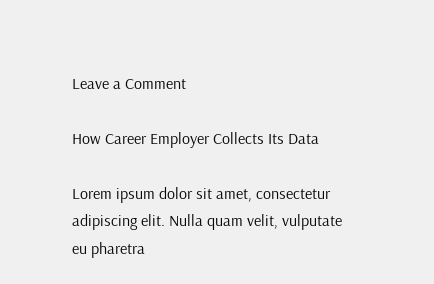Leave a Comment

How Career Employer Collects Its Data

Lorem ipsum dolor sit amet, consectetur adipiscing elit. Nulla quam velit, vulputate eu pharetra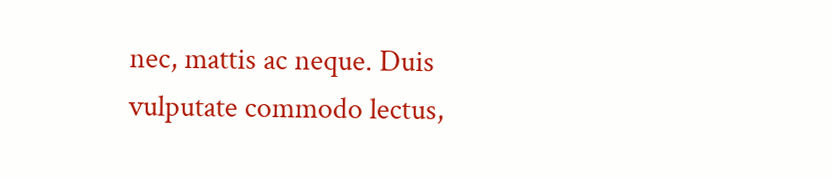nec, mattis ac neque. Duis vulputate commodo lectus,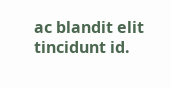ac blandit elit tincidunt id.